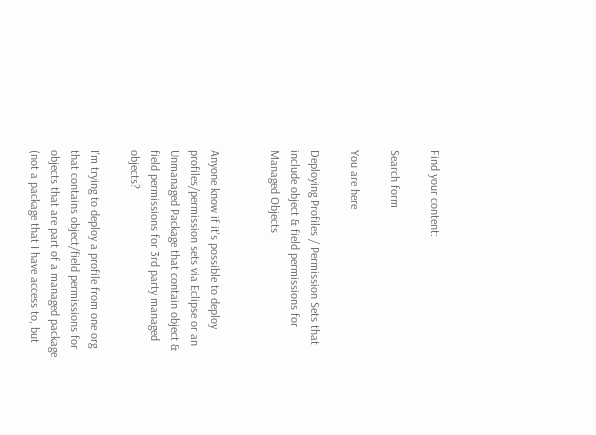Find your content:

Search form

You are here

Deploying Profiles / Permission Sets that include object & field permissions for Managed Objects


Anyone know if it's possible to deploy profiles/permission sets via Eclipse or an Unmanaged Package that contain object & field permissions for 3rd party managed objects?

I'm trying to deploy a profile from one org that contains object/field permissions for objects that are part of a managed package (not a package that I have access to, but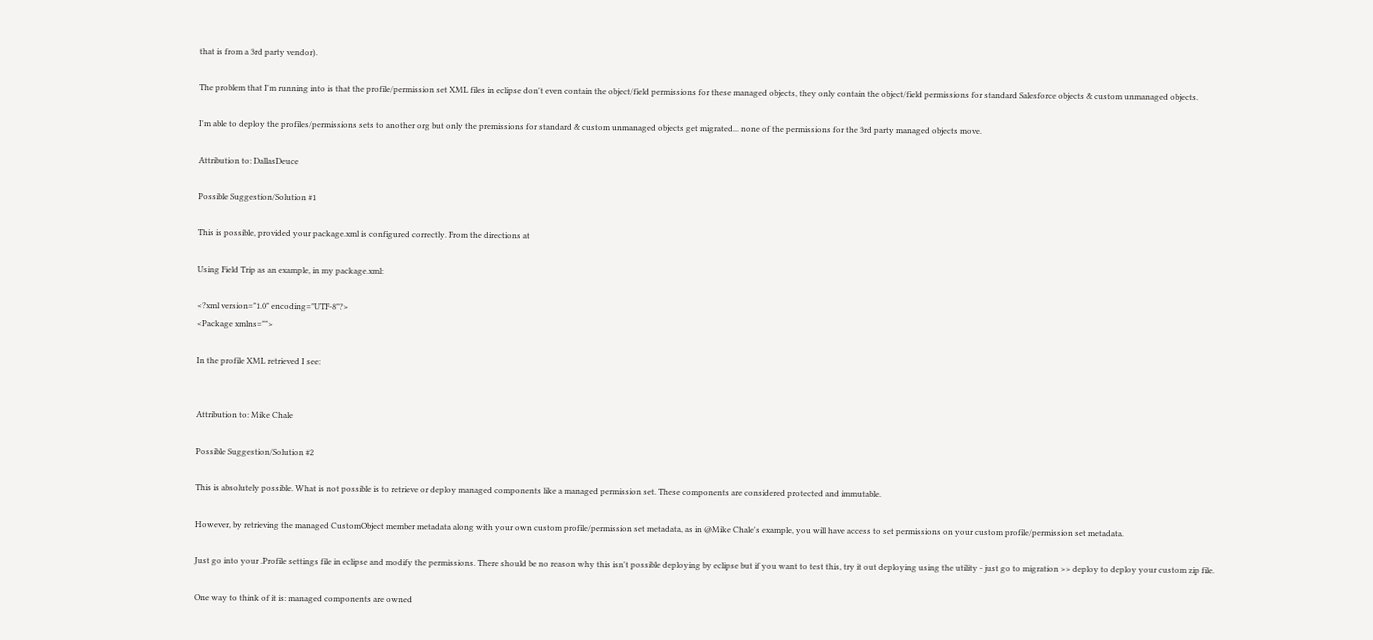that is from a 3rd party vendor).

The problem that I'm running into is that the profile/permission set XML files in eclipse don't even contain the object/field permissions for these managed objects, they only contain the object/field permissions for standard Salesforce objects & custom unmanaged objects.

I'm able to deploy the profiles/permissions sets to another org but only the premissions for standard & custom unmanaged objects get migrated... none of the permissions for the 3rd party managed objects move.

Attribution to: DallasDeuce

Possible Suggestion/Solution #1

This is possible, provided your package.xml is configured correctly. From the directions at

Using Field Trip as an example, in my package.xml:

<?xml version="1.0" encoding="UTF-8"?>
<Package xmlns="">

In the profile XML retrieved I see:


Attribution to: Mike Chale

Possible Suggestion/Solution #2

This is absolutely possible. What is not possible is to retrieve or deploy managed components like a managed permission set. These components are considered protected and immutable.

However, by retrieving the managed CustomObject member metadata along with your own custom profile/permission set metadata, as in @Mike Chale's example, you will have access to set permissions on your custom profile/permission set metadata.

Just go into your .Profile settings file in eclipse and modify the permissions. There should be no reason why this isn't possible deploying by eclipse but if you want to test this, try it out deploying using the utility - just go to migration >> deploy to deploy your custom zip file.

One way to think of it is: managed components are owned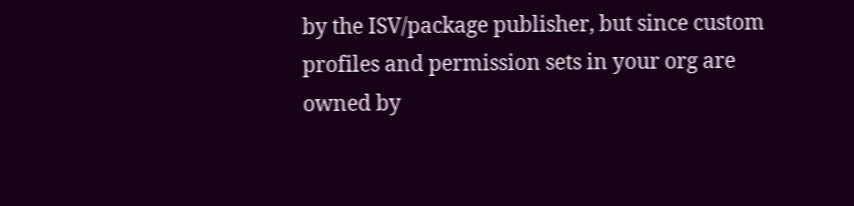by the ISV/package publisher, but since custom profiles and permission sets in your org are owned by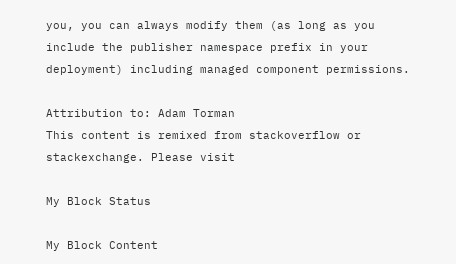you, you can always modify them (as long as you include the publisher namespace prefix in your deployment) including managed component permissions.

Attribution to: Adam Torman
This content is remixed from stackoverflow or stackexchange. Please visit

My Block Status

My Block Content